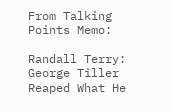From Talking Points Memo:

Randall Terry: George Tiller Reaped What He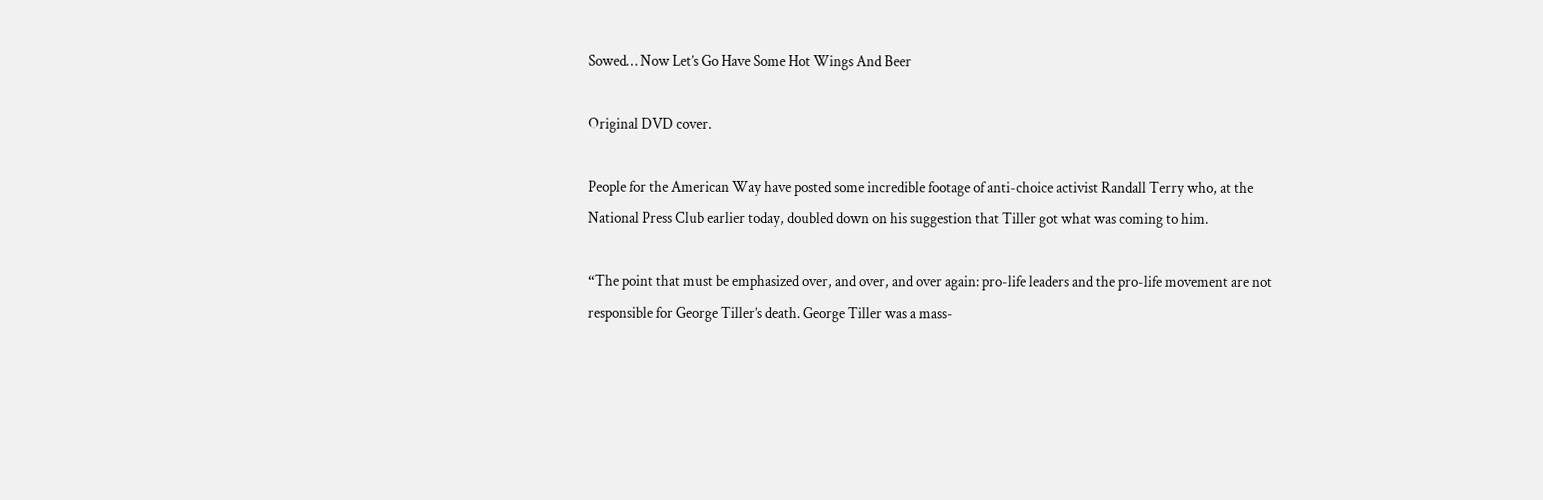Sowed… Now Let’s Go Have Some Hot Wings And Beer

Original DVD cover.

People for the American Way have posted some incredible footage of anti-choice activist Randall Terry who, at the National Press Club earlier today, doubled down on his suggestion that Tiller got what was coming to him.

“The point that must be emphasized over, and over, and over again: pro-life leaders and the pro-life movement are not responsible for George Tiller’s death. George Tiller was a mass-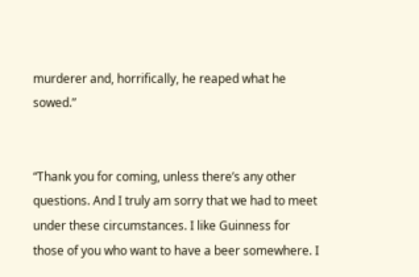murderer and, horrifically, he reaped what he sowed.”


“Thank you for coming, unless there’s any other questions. And I truly am sorry that we had to meet under these circumstances. I like Guinness for those of you who want to have a beer somewhere. I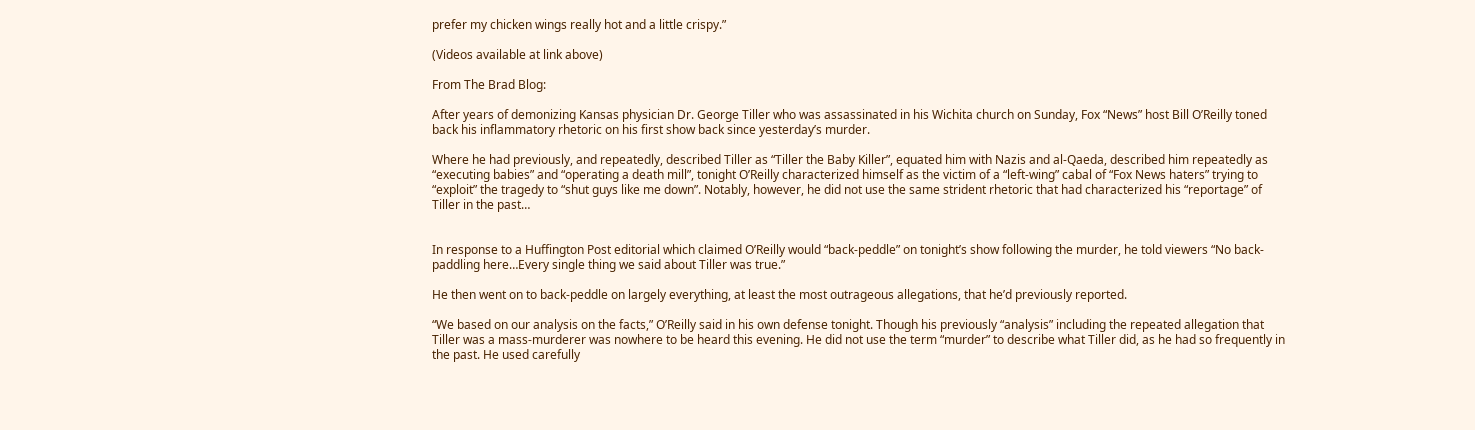prefer my chicken wings really hot and a little crispy.”

(Videos available at link above)

From The Brad Blog:

After years of demonizing Kansas physician Dr. George Tiller who was assassinated in his Wichita church on Sunday, Fox “News” host Bill O’Reilly toned back his inflammatory rhetoric on his first show back since yesterday’s murder.

Where he had previously, and repeatedly, described Tiller as “Tiller the Baby Killer”, equated him with Nazis and al-Qaeda, described him repeatedly as “executing babies” and “operating a death mill”, tonight O’Reilly characterized himself as the victim of a “left-wing” cabal of “Fox News haters” trying to “exploit” the tragedy to “shut guys like me down”. Notably, however, he did not use the same strident rhetoric that had characterized his “reportage” of Tiller in the past…


In response to a Huffington Post editorial which claimed O’Reilly would “back-peddle” on tonight’s show following the murder, he told viewers “No back-paddling here…Every single thing we said about Tiller was true.”

He then went on to back-peddle on largely everything, at least the most outrageous allegations, that he’d previously reported.

“We based on our analysis on the facts,” O’Reilly said in his own defense tonight. Though his previously “analysis” including the repeated allegation that Tiller was a mass-murderer was nowhere to be heard this evening. He did not use the term “murder” to describe what Tiller did, as he had so frequently in the past. He used carefully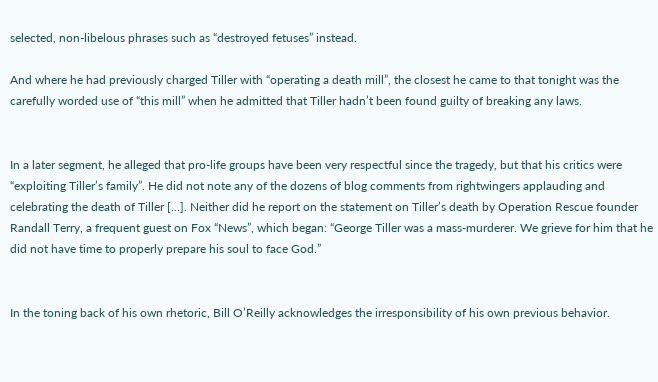selected, non-libelous phrases such as “destroyed fetuses” instead.

And where he had previously charged Tiller with “operating a death mill”, the closest he came to that tonight was the carefully worded use of “this mill” when he admitted that Tiller hadn’t been found guilty of breaking any laws.


In a later segment, he alleged that pro-life groups have been very respectful since the tragedy, but that his critics were “exploiting Tiller’s family”. He did not note any of the dozens of blog comments from rightwingers applauding and celebrating the death of Tiller […]. Neither did he report on the statement on Tiller’s death by Operation Rescue founder Randall Terry, a frequent guest on Fox “News”, which began: “George Tiller was a mass-murderer. We grieve for him that he did not have time to properly prepare his soul to face God.”


In the toning back of his own rhetoric, Bill O’Reilly acknowledges the irresponsibility of his own previous behavior.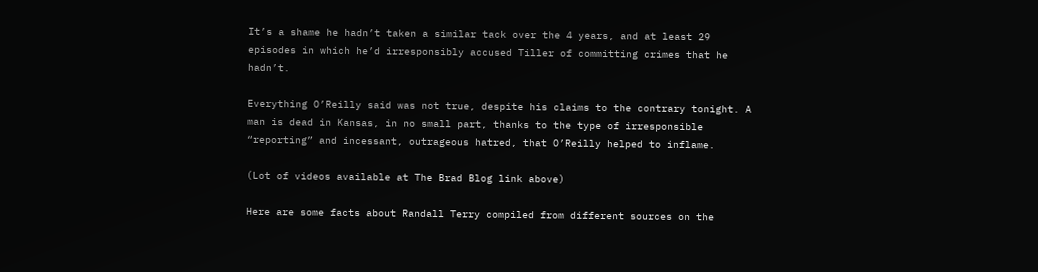It’s a shame he hadn’t taken a similar tack over the 4 years, and at least 29 episodes in which he’d irresponsibly accused Tiller of committing crimes that he hadn’t.

Everything O’Reilly said was not true, despite his claims to the contrary tonight. A man is dead in Kansas, in no small part, thanks to the type of irresponsible “reporting” and incessant, outrageous hatred, that O’Reilly helped to inflame.

(Lot of videos available at The Brad Blog link above)

Here are some facts about Randall Terry compiled from different sources on the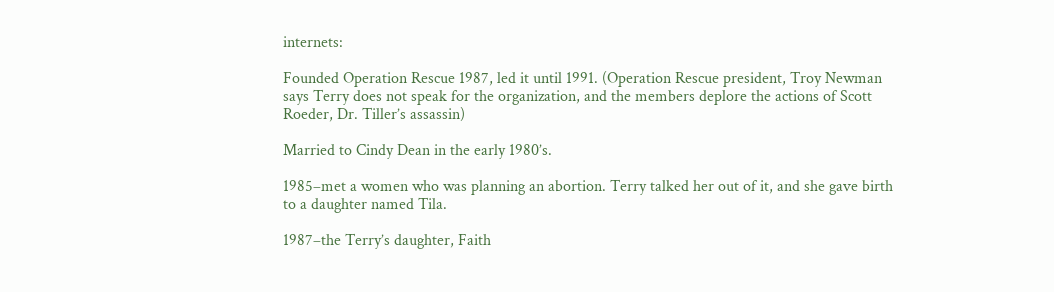internets:

Founded Operation Rescue 1987, led it until 1991. (Operation Rescue president, Troy Newman says Terry does not speak for the organization, and the members deplore the actions of Scott Roeder, Dr. Tiller’s assassin)

Married to Cindy Dean in the early 1980’s.

1985–met a women who was planning an abortion. Terry talked her out of it, and she gave birth to a daughter named Tila.

1987–the Terry’s daughter, Faith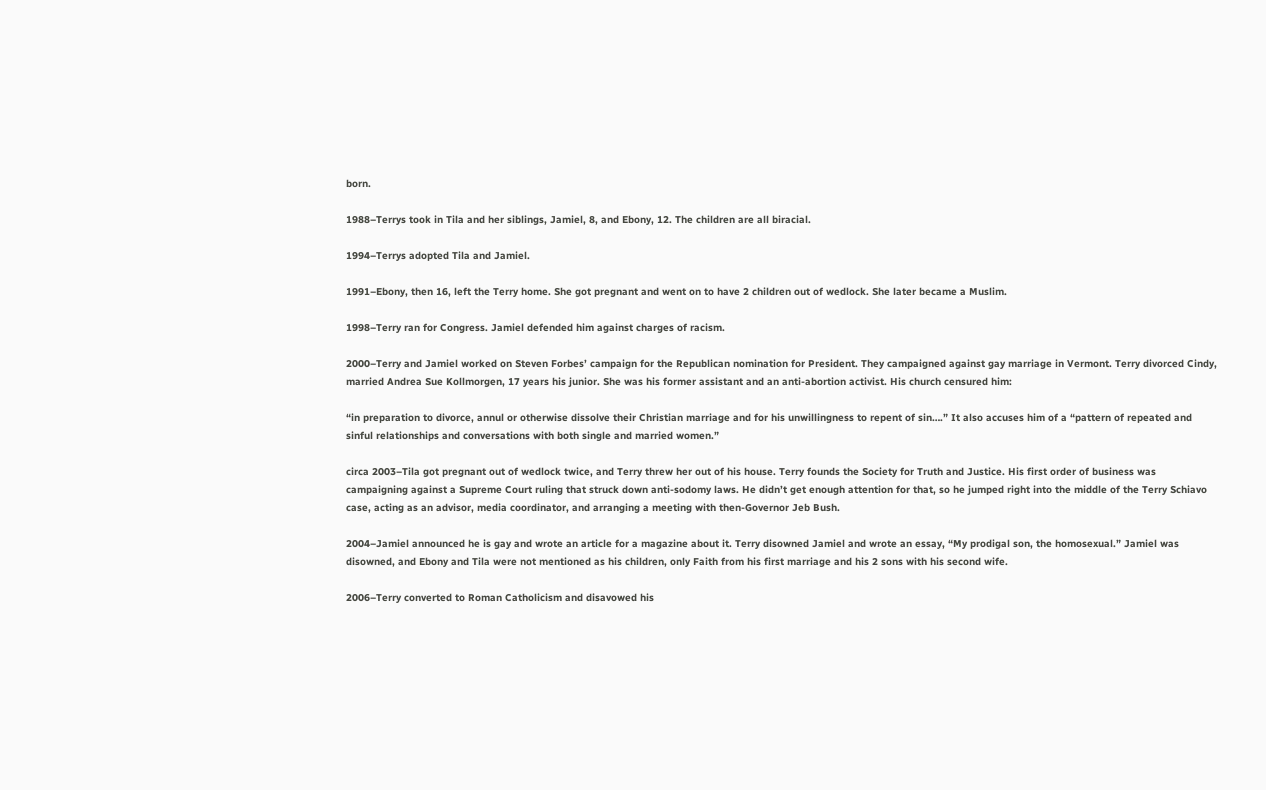born.

1988–Terrys took in Tila and her siblings, Jamiel, 8, and Ebony, 12. The children are all biracial.

1994–Terrys adopted Tila and Jamiel.

1991–Ebony, then 16, left the Terry home. She got pregnant and went on to have 2 children out of wedlock. She later became a Muslim.

1998–Terry ran for Congress. Jamiel defended him against charges of racism.

2000–Terry and Jamiel worked on Steven Forbes’ campaign for the Republican nomination for President. They campaigned against gay marriage in Vermont. Terry divorced Cindy, married Andrea Sue Kollmorgen, 17 years his junior. She was his former assistant and an anti-abortion activist. His church censured him:

“in preparation to divorce, annul or otherwise dissolve their Christian marriage and for his unwillingness to repent of sin….” It also accuses him of a “pattern of repeated and sinful relationships and conversations with both single and married women.”

circa 2003–Tila got pregnant out of wedlock twice, and Terry threw her out of his house. Terry founds the Society for Truth and Justice. His first order of business was campaigning against a Supreme Court ruling that struck down anti-sodomy laws. He didn’t get enough attention for that, so he jumped right into the middle of the Terry Schiavo case, acting as an advisor, media coordinator, and arranging a meeting with then-Governor Jeb Bush.

2004–Jamiel announced he is gay and wrote an article for a magazine about it. Terry disowned Jamiel and wrote an essay, “My prodigal son, the homosexual.” Jamiel was disowned, and Ebony and Tila were not mentioned as his children, only Faith from his first marriage and his 2 sons with his second wife.

2006–Terry converted to Roman Catholicism and disavowed his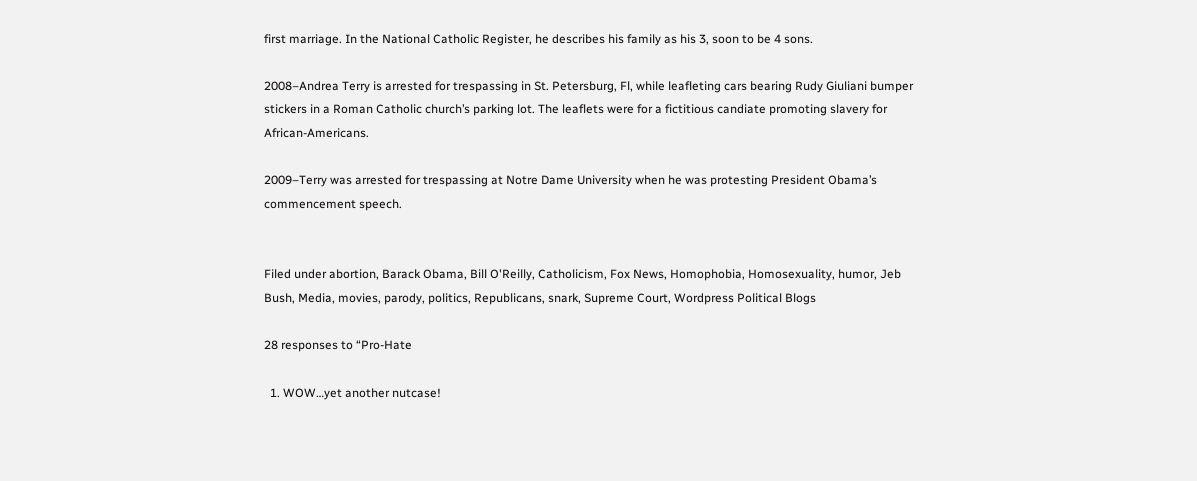first marriage. In the National Catholic Register, he describes his family as his 3, soon to be 4 sons.

2008–Andrea Terry is arrested for trespassing in St. Petersburg, Fl, while leafleting cars bearing Rudy Giuliani bumper stickers in a Roman Catholic church’s parking lot. The leaflets were for a fictitious candiate promoting slavery for African-Americans.

2009–Terry was arrested for trespassing at Notre Dame University when he was protesting President Obama’s commencement speech.


Filed under abortion, Barack Obama, Bill O'Reilly, Catholicism, Fox News, Homophobia, Homosexuality, humor, Jeb Bush, Media, movies, parody, politics, Republicans, snark, Supreme Court, Wordpress Political Blogs

28 responses to “Pro-Hate

  1. WOW…yet another nutcase!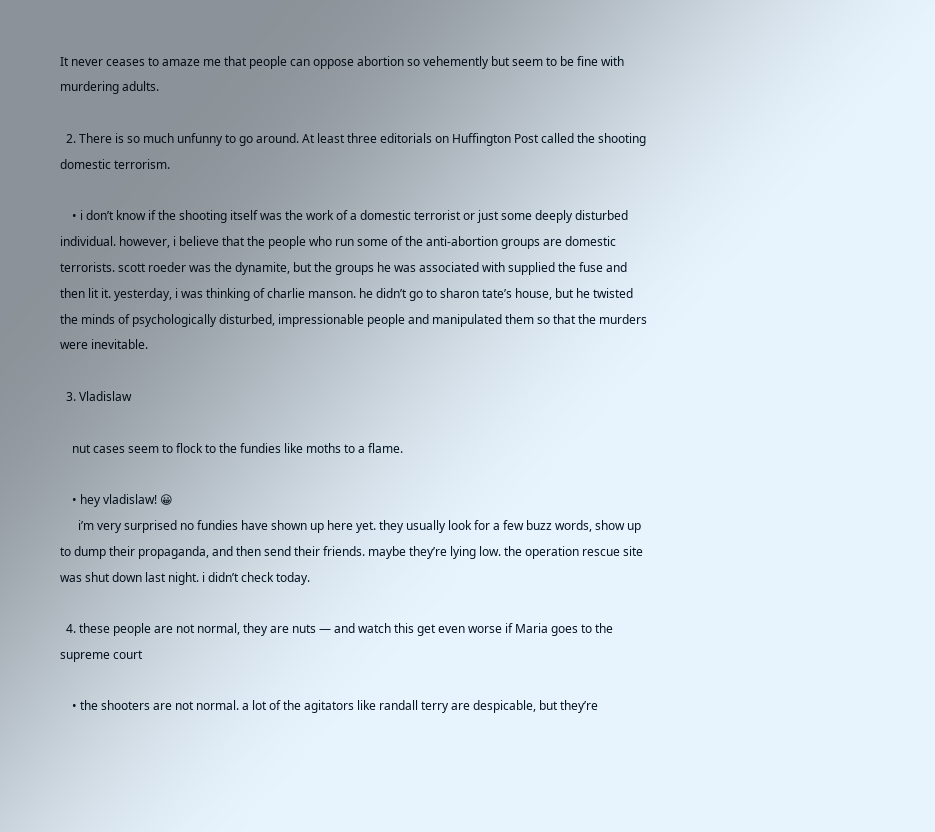It never ceases to amaze me that people can oppose abortion so vehemently but seem to be fine with murdering adults.

  2. There is so much unfunny to go around. At least three editorials on Huffington Post called the shooting domestic terrorism.

    • i don’t know if the shooting itself was the work of a domestic terrorist or just some deeply disturbed individual. however, i believe that the people who run some of the anti-abortion groups are domestic terrorists. scott roeder was the dynamite, but the groups he was associated with supplied the fuse and then lit it. yesterday, i was thinking of charlie manson. he didn’t go to sharon tate’s house, but he twisted the minds of psychologically disturbed, impressionable people and manipulated them so that the murders were inevitable.

  3. Vladislaw

    nut cases seem to flock to the fundies like moths to a flame.

    • hey vladislaw! 😀
      i’m very surprised no fundies have shown up here yet. they usually look for a few buzz words, show up to dump their propaganda, and then send their friends. maybe they’re lying low. the operation rescue site was shut down last night. i didn’t check today.

  4. these people are not normal, they are nuts — and watch this get even worse if Maria goes to the supreme court

    • the shooters are not normal. a lot of the agitators like randall terry are despicable, but they’re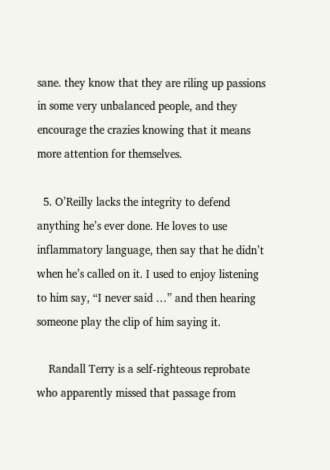sane. they know that they are riling up passions in some very unbalanced people, and they encourage the crazies knowing that it means more attention for themselves.

  5. O’Reilly lacks the integrity to defend anything he’s ever done. He loves to use inflammatory language, then say that he didn’t when he’s called on it. I used to enjoy listening to him say, “I never said …” and then hearing someone play the clip of him saying it.

    Randall Terry is a self-righteous reprobate who apparently missed that passage from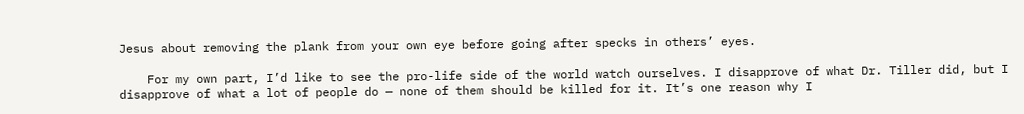Jesus about removing the plank from your own eye before going after specks in others’ eyes.

    For my own part, I’d like to see the pro-life side of the world watch ourselves. I disapprove of what Dr. Tiller did, but I disapprove of what a lot of people do — none of them should be killed for it. It’s one reason why I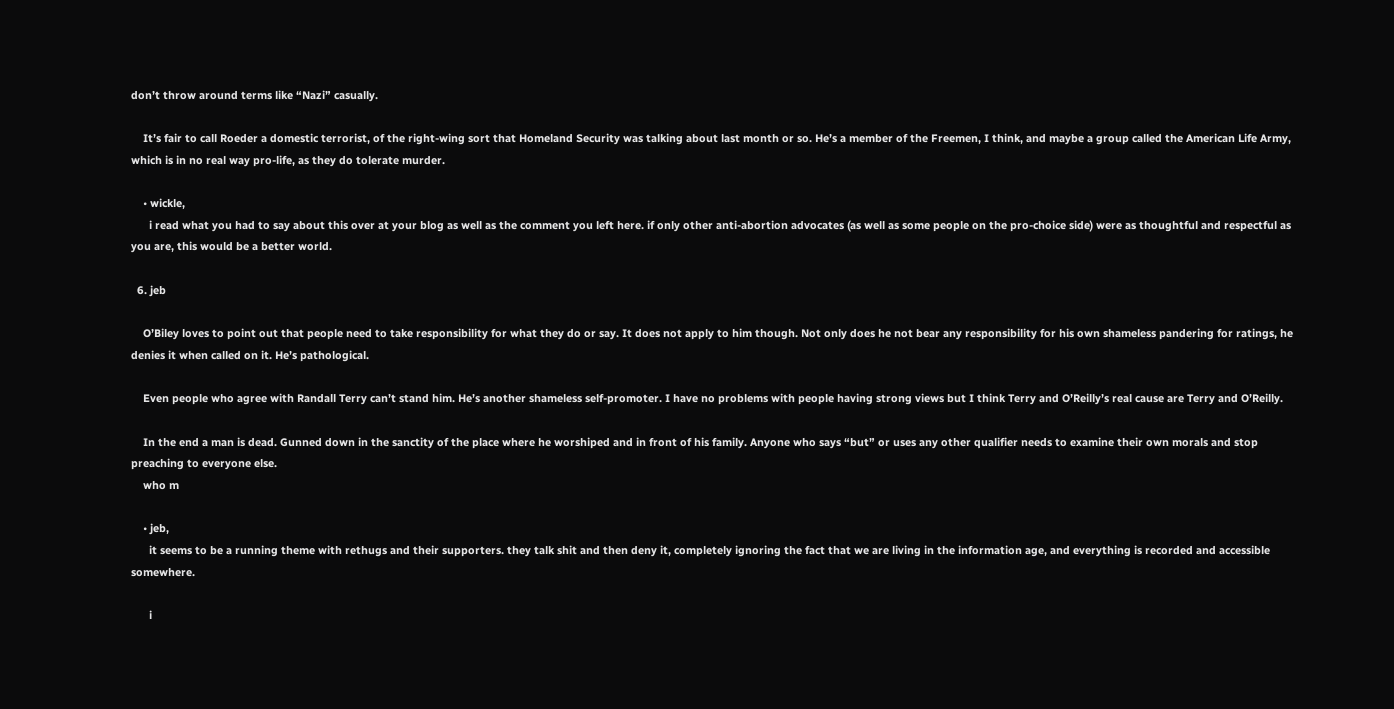don’t throw around terms like “Nazi” casually.

    It’s fair to call Roeder a domestic terrorist, of the right-wing sort that Homeland Security was talking about last month or so. He’s a member of the Freemen, I think, and maybe a group called the American Life Army, which is in no real way pro-life, as they do tolerate murder.

    • wickle,
      i read what you had to say about this over at your blog as well as the comment you left here. if only other anti-abortion advocates (as well as some people on the pro-choice side) were as thoughtful and respectful as you are, this would be a better world.

  6. jeb

    O’Biley loves to point out that people need to take responsibility for what they do or say. It does not apply to him though. Not only does he not bear any responsibility for his own shameless pandering for ratings, he denies it when called on it. He’s pathological.

    Even people who agree with Randall Terry can’t stand him. He’s another shameless self-promoter. I have no problems with people having strong views but I think Terry and O’Reilly’s real cause are Terry and O’Reilly.

    In the end a man is dead. Gunned down in the sanctity of the place where he worshiped and in front of his family. Anyone who says “but” or uses any other qualifier needs to examine their own morals and stop preaching to everyone else.
    who m

    • jeb,
      it seems to be a running theme with rethugs and their supporters. they talk shit and then deny it, completely ignoring the fact that we are living in the information age, and everything is recorded and accessible somewhere.

      i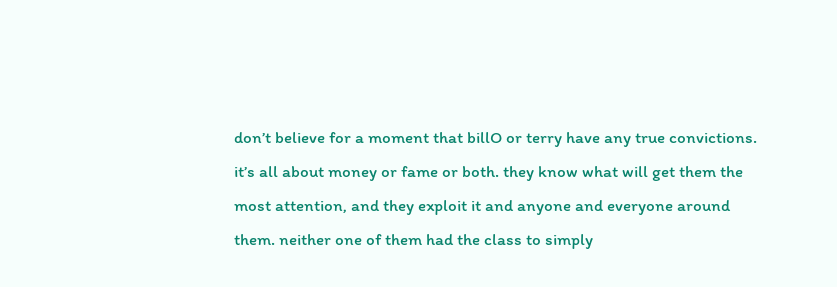don’t believe for a moment that billO or terry have any true convictions. it’s all about money or fame or both. they know what will get them the most attention, and they exploit it and anyone and everyone around them. neither one of them had the class to simply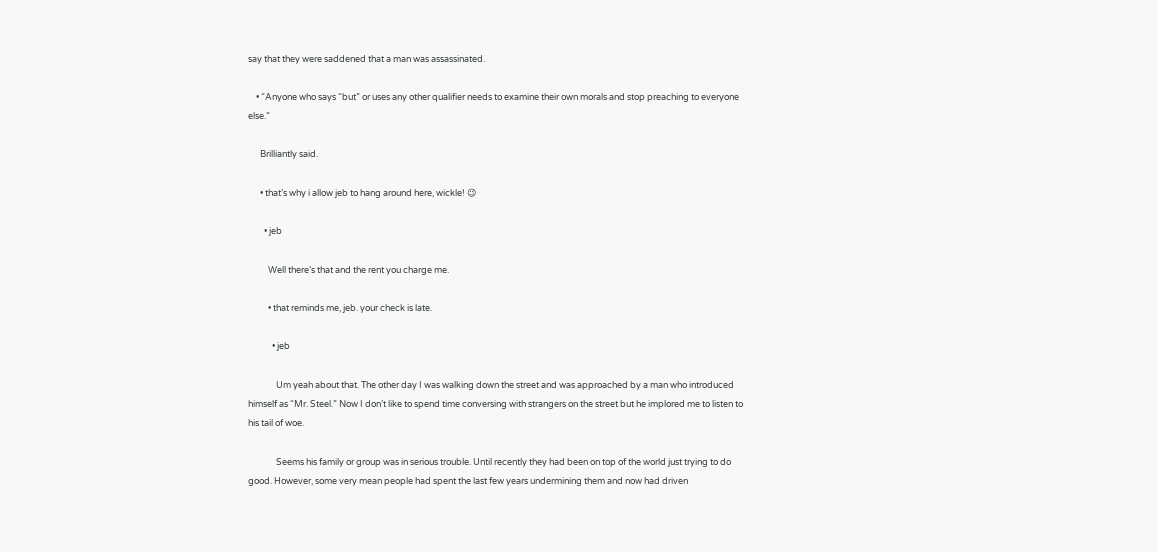say that they were saddened that a man was assassinated.

    • “Anyone who says “but” or uses any other qualifier needs to examine their own morals and stop preaching to everyone else.”

      Brilliantly said.

      • that’s why i allow jeb to hang around here, wickle! 😉

        • jeb

          Well there’s that and the rent you charge me.

          • that reminds me, jeb. your check is late.

            • jeb

              Um yeah about that. The other day I was walking down the street and was approached by a man who introduced himself as “Mr. Steel.” Now I don’t like to spend time conversing with strangers on the street but he implored me to listen to his tail of woe.

              Seems his family or group was in serious trouble. Until recently they had been on top of the world just trying to do good. However, some very mean people had spent the last few years undermining them and now had driven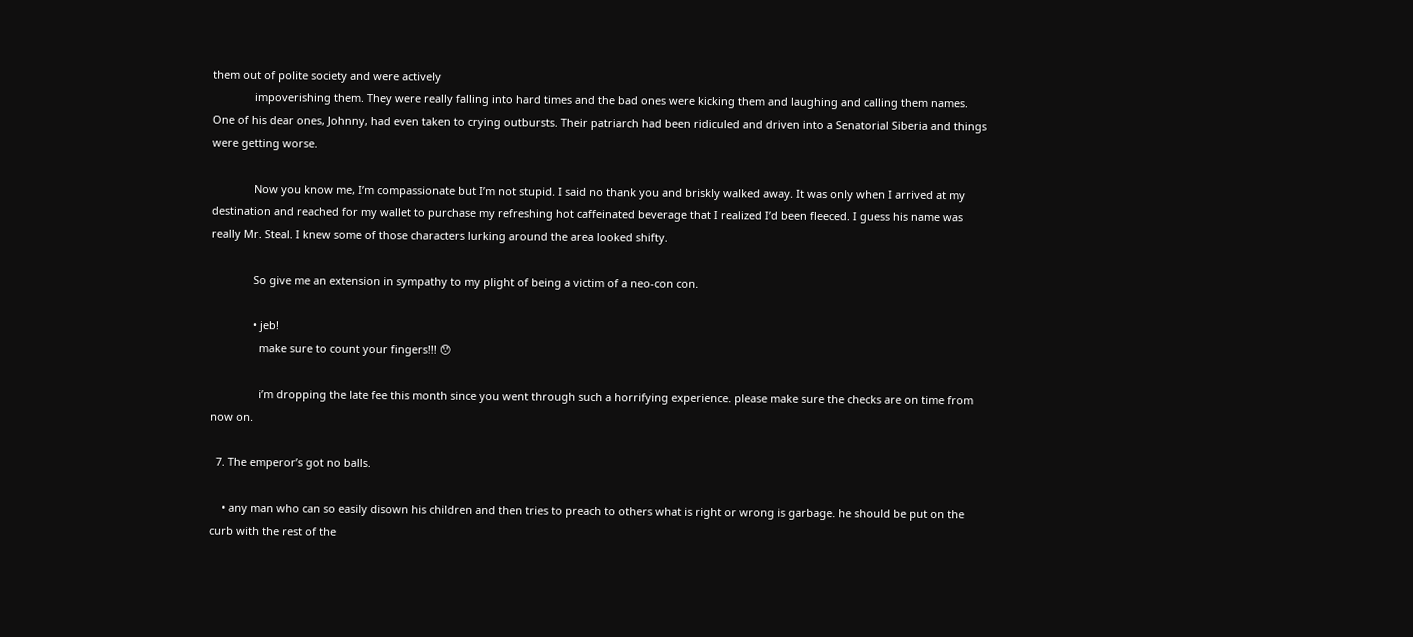them out of polite society and were actively
              impoverishing them. They were really falling into hard times and the bad ones were kicking them and laughing and calling them names. One of his dear ones, Johnny, had even taken to crying outbursts. Their patriarch had been ridiculed and driven into a Senatorial Siberia and things were getting worse.

              Now you know me, I’m compassionate but I’m not stupid. I said no thank you and briskly walked away. It was only when I arrived at my destination and reached for my wallet to purchase my refreshing hot caffeinated beverage that I realized I’d been fleeced. I guess his name was really Mr. Steal. I knew some of those characters lurking around the area looked shifty.

              So give me an extension in sympathy to my plight of being a victim of a neo-con con.

              • jeb!
                make sure to count your fingers!!! 😯

                i’m dropping the late fee this month since you went through such a horrifying experience. please make sure the checks are on time from now on.

  7. The emperor’s got no balls.

    • any man who can so easily disown his children and then tries to preach to others what is right or wrong is garbage. he should be put on the curb with the rest of the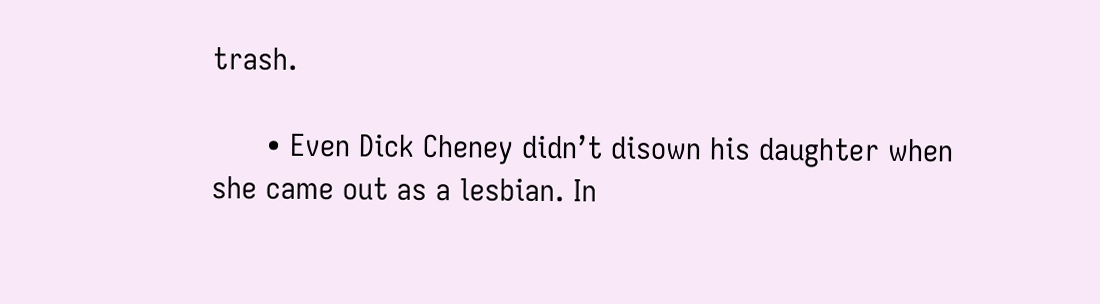trash.

      • Even Dick Cheney didn’t disown his daughter when she came out as a lesbian. In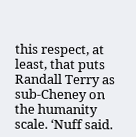this respect, at least, that puts Randall Terry as sub-Cheney on the humanity scale. ‘Nuff said.